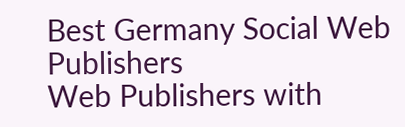Best Germany Social Web Publishers
Web Publishers with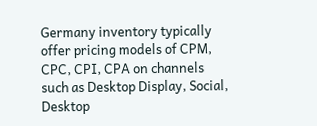Germany inventory typically offer pricing models of CPM, CPC, CPI, CPA on channels such as Desktop Display, Social, Desktop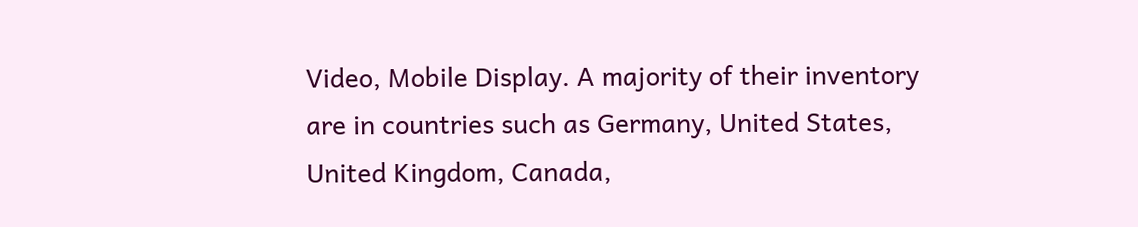Video, Mobile Display. A majority of their inventory are in countries such as Germany, United States, United Kingdom, Canada,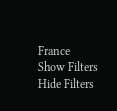France
Show Filters Hide Filters